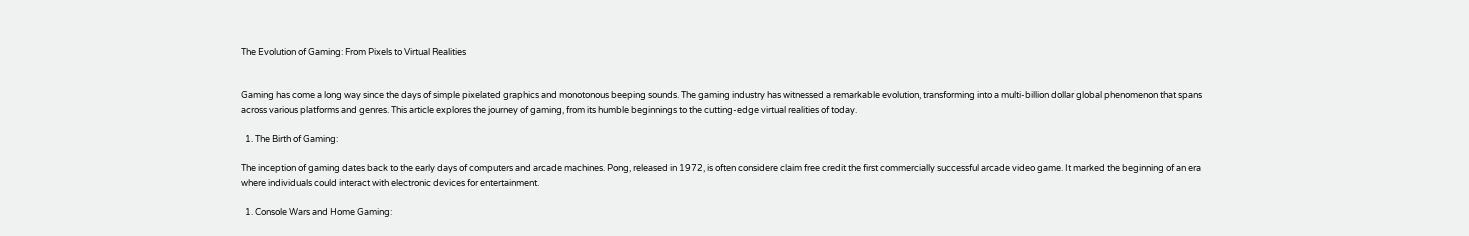The Evolution of Gaming: From Pixels to Virtual Realities


Gaming has come a long way since the days of simple pixelated graphics and monotonous beeping sounds. The gaming industry has witnessed a remarkable evolution, transforming into a multi-billion dollar global phenomenon that spans across various platforms and genres. This article explores the journey of gaming, from its humble beginnings to the cutting-edge virtual realities of today.

  1. The Birth of Gaming:

The inception of gaming dates back to the early days of computers and arcade machines. Pong, released in 1972, is often considere claim free credit the first commercially successful arcade video game. It marked the beginning of an era where individuals could interact with electronic devices for entertainment.

  1. Console Wars and Home Gaming: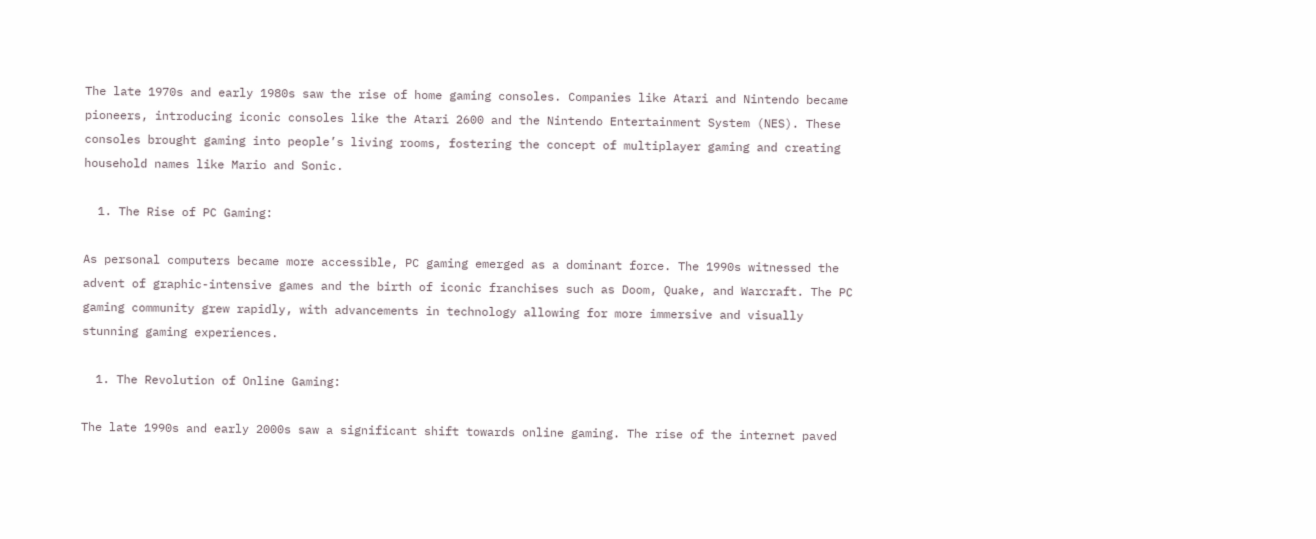The late 1970s and early 1980s saw the rise of home gaming consoles. Companies like Atari and Nintendo became pioneers, introducing iconic consoles like the Atari 2600 and the Nintendo Entertainment System (NES). These consoles brought gaming into people’s living rooms, fostering the concept of multiplayer gaming and creating household names like Mario and Sonic.

  1. The Rise of PC Gaming:

As personal computers became more accessible, PC gaming emerged as a dominant force. The 1990s witnessed the advent of graphic-intensive games and the birth of iconic franchises such as Doom, Quake, and Warcraft. The PC gaming community grew rapidly, with advancements in technology allowing for more immersive and visually stunning gaming experiences.

  1. The Revolution of Online Gaming:

The late 1990s and early 2000s saw a significant shift towards online gaming. The rise of the internet paved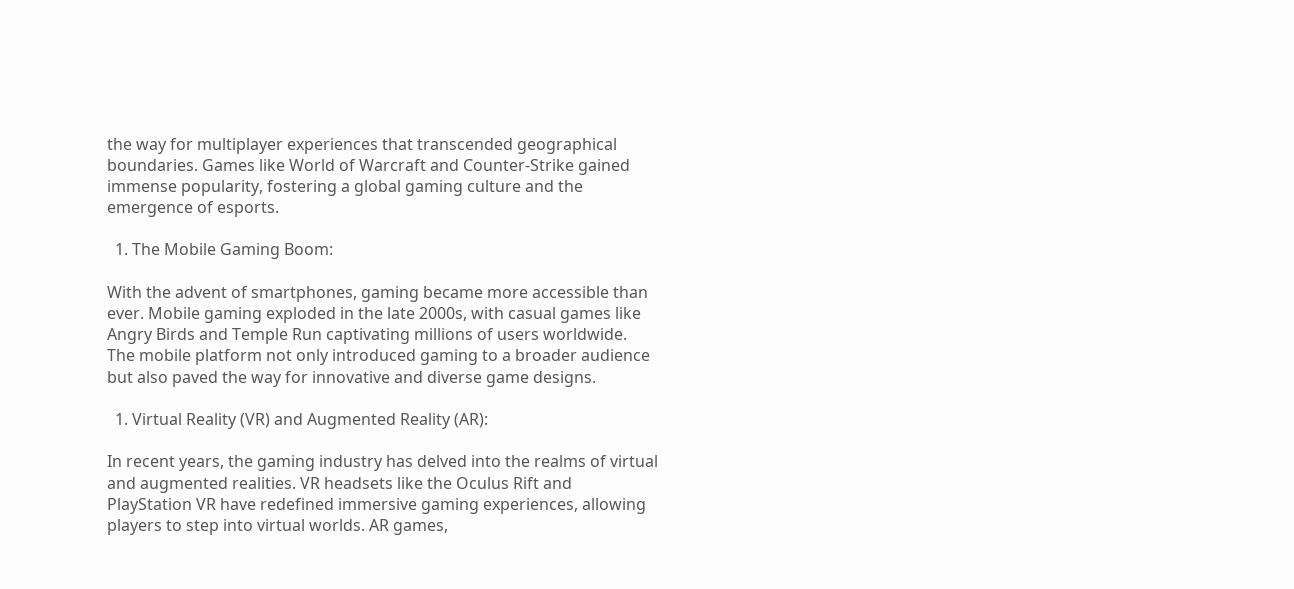the way for multiplayer experiences that transcended geographical boundaries. Games like World of Warcraft and Counter-Strike gained immense popularity, fostering a global gaming culture and the emergence of esports.

  1. The Mobile Gaming Boom:

With the advent of smartphones, gaming became more accessible than ever. Mobile gaming exploded in the late 2000s, with casual games like Angry Birds and Temple Run captivating millions of users worldwide. The mobile platform not only introduced gaming to a broader audience but also paved the way for innovative and diverse game designs.

  1. Virtual Reality (VR) and Augmented Reality (AR):

In recent years, the gaming industry has delved into the realms of virtual and augmented realities. VR headsets like the Oculus Rift and PlayStation VR have redefined immersive gaming experiences, allowing players to step into virtual worlds. AR games,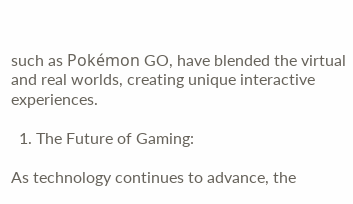such as Pokémon GO, have blended the virtual and real worlds, creating unique interactive experiences.

  1. The Future of Gaming:

As technology continues to advance, the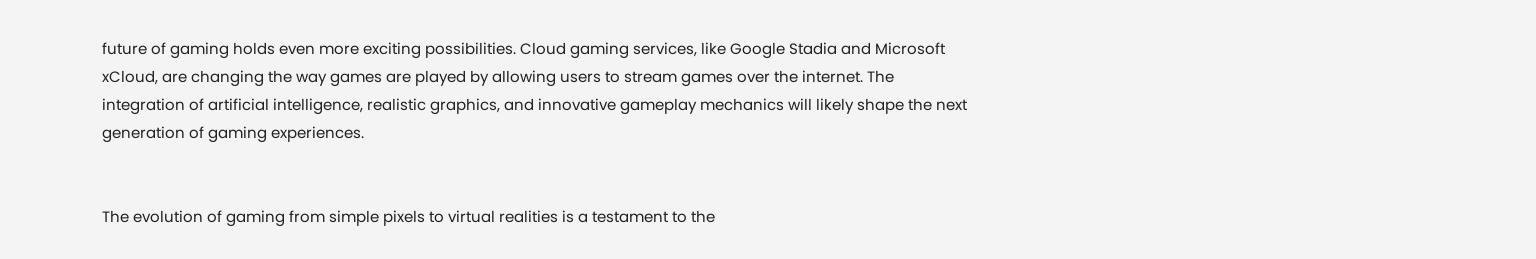future of gaming holds even more exciting possibilities. Cloud gaming services, like Google Stadia and Microsoft xCloud, are changing the way games are played by allowing users to stream games over the internet. The integration of artificial intelligence, realistic graphics, and innovative gameplay mechanics will likely shape the next generation of gaming experiences.


The evolution of gaming from simple pixels to virtual realities is a testament to the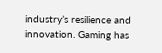industry’s resilience and innovation. Gaming has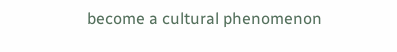become a cultural phenomenon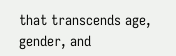that transcends age, gender, and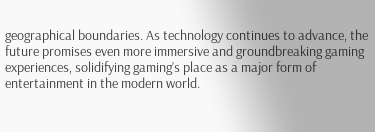geographical boundaries. As technology continues to advance, the future promises even more immersive and groundbreaking gaming experiences, solidifying gaming’s place as a major form of entertainment in the modern world.